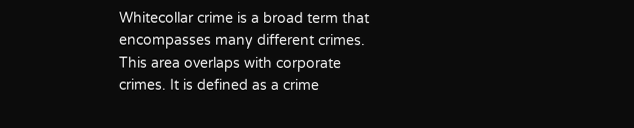Whitecollar crime is a broad term that encompasses many different crimes. This area overlaps with corporate crimes. It is defined as a crime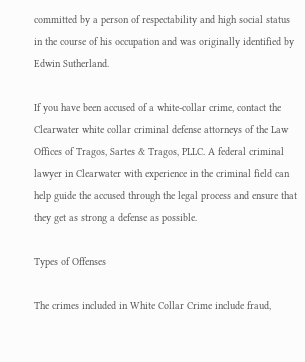committed by a person of respectability and high social status in the course of his occupation and was originally identified by Edwin Sutherland.

If you have been accused of a white-collar crime, contact the Clearwater white collar criminal defense attorneys of the Law Offices of Tragos, Sartes & Tragos, PLLC. A federal criminal lawyer in Clearwater with experience in the criminal field can help guide the accused through the legal process and ensure that they get as strong a defense as possible.

Types of Offenses

The crimes included in White Collar Crime include fraud,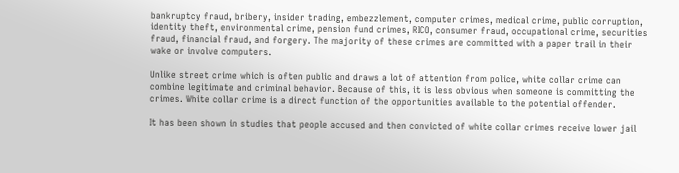bankruptcy fraud, bribery, insider trading, embezzlement, computer crimes, medical crime, public corruption, identity theft, environmental crime, pension fund crimes, RICO, consumer fraud, occupational crime, securities fraud, financial fraud, and forgery. The majority of these crimes are committed with a paper trail in their wake or involve computers.

Unlike street crime which is often public and draws a lot of attention from police, white collar crime can combine legitimate and criminal behavior. Because of this, it is less obvious when someone is committing the crimes. White collar crime is a direct function of the opportunities available to the potential offender.

It has been shown in studies that people accused and then convicted of white collar crimes receive lower jail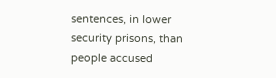sentences, in lower security prisons, than people accused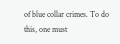of blue collar crimes. To do this, one must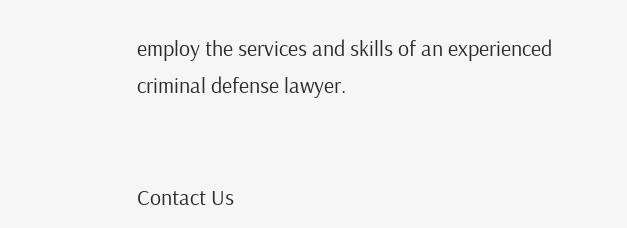employ the services and skills of an experienced criminal defense lawyer.


Contact Us